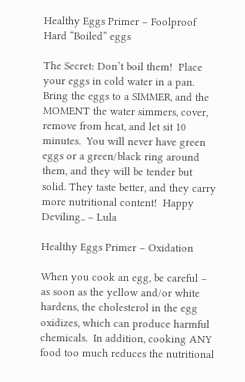Healthy Eggs Primer – Foolproof Hard “Boiled” eggs

The Secret: Don’t boil them!  Place your eggs in cold water in a pan.  Bring the eggs to a SIMMER, and the MOMENT the water simmers, cover, remove from heat, and let sit 10 minutes.  You will never have green eggs or a green/black ring around them, and they will be tender but solid. They taste better, and they carry more nutritional content!  Happy Deviling.. – Lula

Healthy Eggs Primer – Oxidation

When you cook an egg, be careful – as soon as the yellow and/or white hardens, the cholesterol in the egg oxidizes, which can produce harmful chemicals.  In addition, cooking ANY food too much reduces the nutritional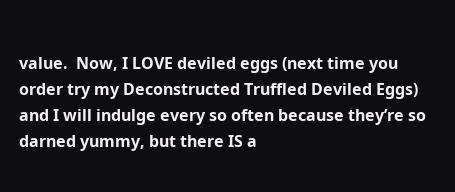value.  Now, I LOVE deviled eggs (next time you order try my Deconstructed Truffled Deviled Eggs) and I will indulge every so often because they’re so darned yummy, but there IS a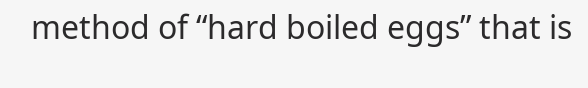method of “hard boiled eggs” that is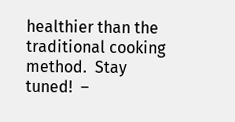healthier than the traditional cooking method.  Stay tuned!  –